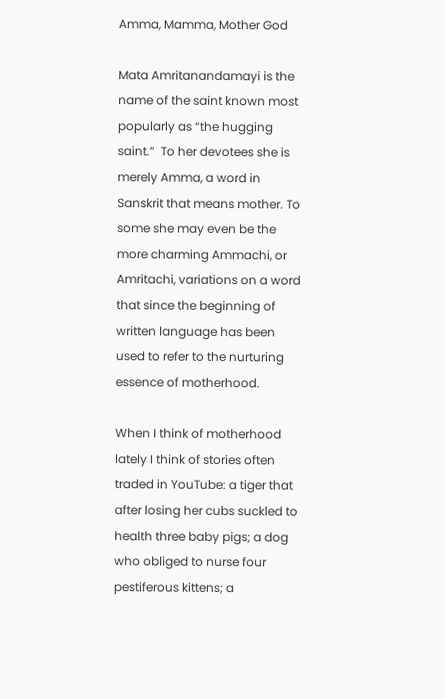Amma, Mamma, Mother God

Mata Amritanandamayi is the name of the saint known most popularly as “the hugging saint.”  To her devotees she is merely Amma, a word in Sanskrit that means mother. To some she may even be the more charming Ammachi, or Amritachi, variations on a word that since the beginning of written language has been used to refer to the nurturing essence of motherhood.

When I think of motherhood lately I think of stories often traded in YouTube: a tiger that after losing her cubs suckled to health three baby pigs; a dog who obliged to nurse four pestiferous kittens; a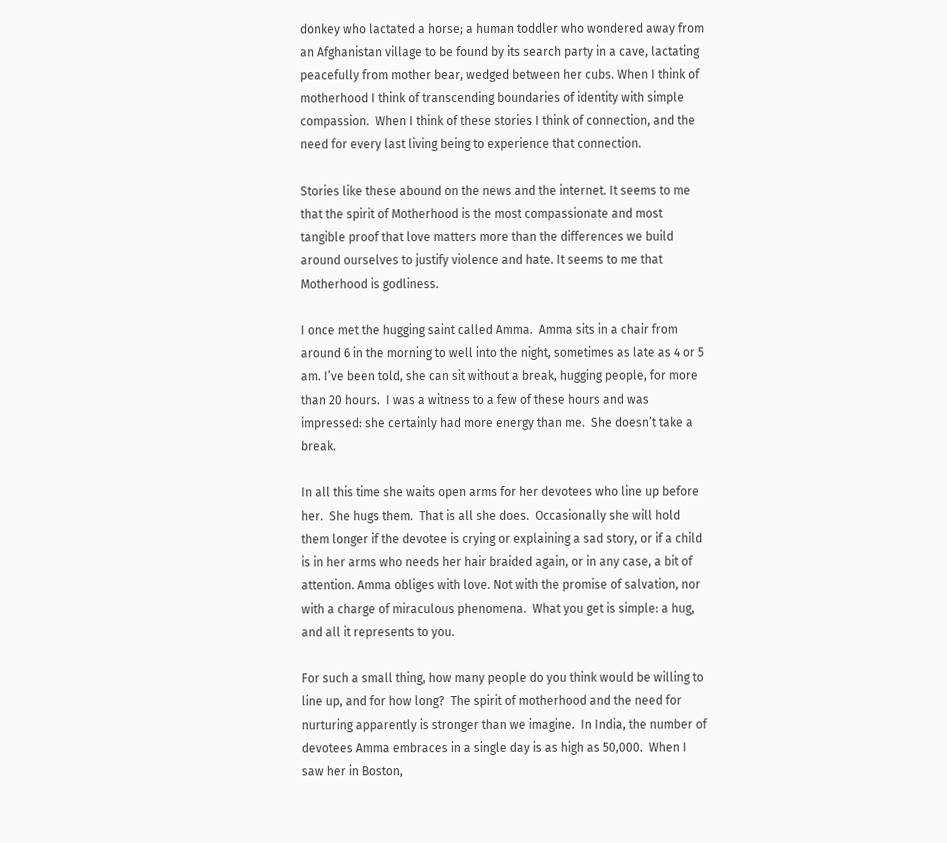donkey who lactated a horse; a human toddler who wondered away from an Afghanistan village to be found by its search party in a cave, lactating peacefully from mother bear, wedged between her cubs. When I think of motherhood I think of transcending boundaries of identity with simple compassion.  When I think of these stories I think of connection, and the need for every last living being to experience that connection.

Stories like these abound on the news and the internet. It seems to me that the spirit of Motherhood is the most compassionate and most tangible proof that love matters more than the differences we build around ourselves to justify violence and hate. It seems to me that Motherhood is godliness.

I once met the hugging saint called Amma.  Amma sits in a chair from around 6 in the morning to well into the night, sometimes as late as 4 or 5 am. I’ve been told, she can sit without a break, hugging people, for more than 20 hours.  I was a witness to a few of these hours and was impressed: she certainly had more energy than me.  She doesn’t take a break.

In all this time she waits open arms for her devotees who line up before her.  She hugs them.  That is all she does.  Occasionally she will hold them longer if the devotee is crying or explaining a sad story, or if a child is in her arms who needs her hair braided again, or in any case, a bit of attention. Amma obliges with love. Not with the promise of salvation, nor with a charge of miraculous phenomena.  What you get is simple: a hug, and all it represents to you.

For such a small thing, how many people do you think would be willing to line up, and for how long?  The spirit of motherhood and the need for nurturing apparently is stronger than we imagine.  In India, the number of devotees Amma embraces in a single day is as high as 50,000.  When I saw her in Boston,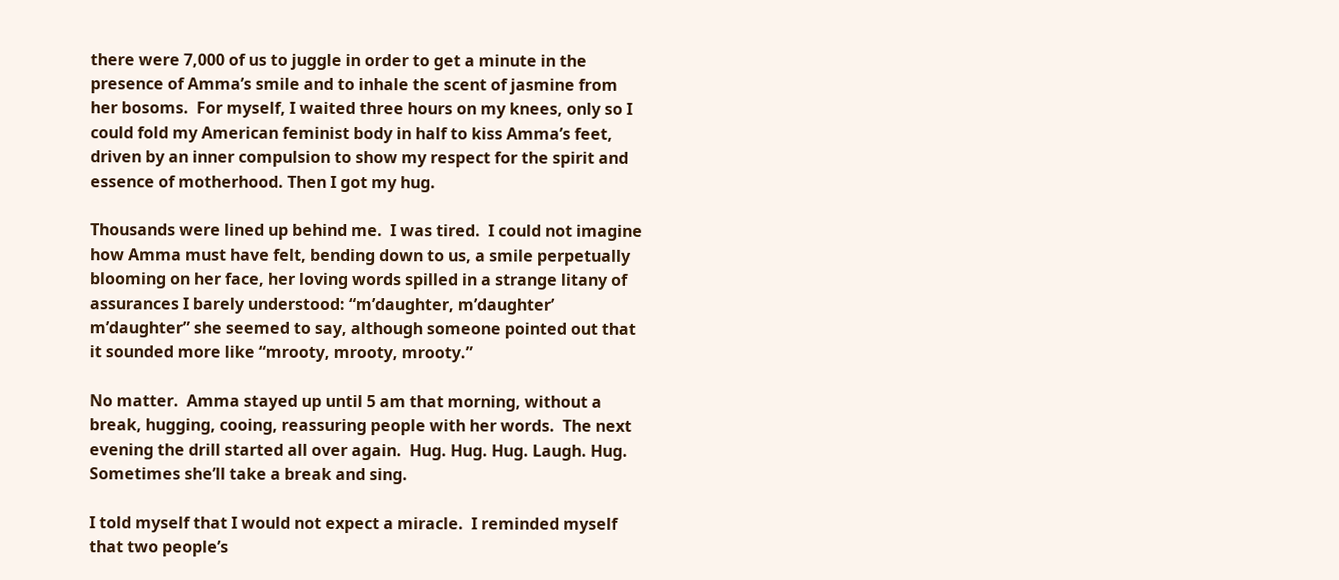there were 7,000 of us to juggle in order to get a minute in the presence of Amma’s smile and to inhale the scent of jasmine from her bosoms.  For myself, I waited three hours on my knees, only so I could fold my American feminist body in half to kiss Amma’s feet, driven by an inner compulsion to show my respect for the spirit and essence of motherhood. Then I got my hug.

Thousands were lined up behind me.  I was tired.  I could not imagine how Amma must have felt, bending down to us, a smile perpetually blooming on her face, her loving words spilled in a strange litany of assurances I barely understood: “m’daughter, m’daughter’ m’daughter” she seemed to say, although someone pointed out that it sounded more like “mrooty, mrooty, mrooty.”

No matter.  Amma stayed up until 5 am that morning, without a break, hugging, cooing, reassuring people with her words.  The next evening the drill started all over again.  Hug. Hug. Hug. Laugh. Hug. Sometimes she’ll take a break and sing.

I told myself that I would not expect a miracle.  I reminded myself that two people’s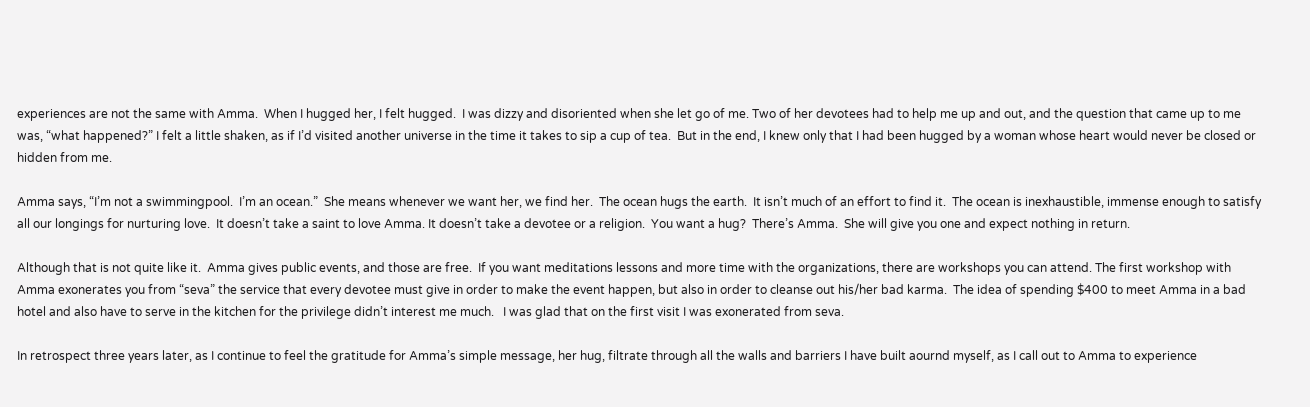experiences are not the same with Amma.  When I hugged her, I felt hugged.  I was dizzy and disoriented when she let go of me. Two of her devotees had to help me up and out, and the question that came up to me was, “what happened?” I felt a little shaken, as if I’d visited another universe in the time it takes to sip a cup of tea.  But in the end, I knew only that I had been hugged by a woman whose heart would never be closed or hidden from me.

Amma says, “I’m not a swimmingpool.  I’m an ocean.”  She means whenever we want her, we find her.  The ocean hugs the earth.  It isn’t much of an effort to find it.  The ocean is inexhaustible, immense enough to satisfy all our longings for nurturing love.  It doesn’t take a saint to love Amma. It doesn’t take a devotee or a religion.  You want a hug?  There’s Amma.  She will give you one and expect nothing in return.

Although that is not quite like it.  Amma gives public events, and those are free.  If you want meditations lessons and more time with the organizations, there are workshops you can attend. The first workshop with Amma exonerates you from “seva” the service that every devotee must give in order to make the event happen, but also in order to cleanse out his/her bad karma.  The idea of spending $400 to meet Amma in a bad hotel and also have to serve in the kitchen for the privilege didn’t interest me much.   I was glad that on the first visit I was exonerated from seva.

In retrospect three years later, as I continue to feel the gratitude for Amma’s simple message, her hug, filtrate through all the walls and barriers I have built aournd myself, as I call out to Amma to experience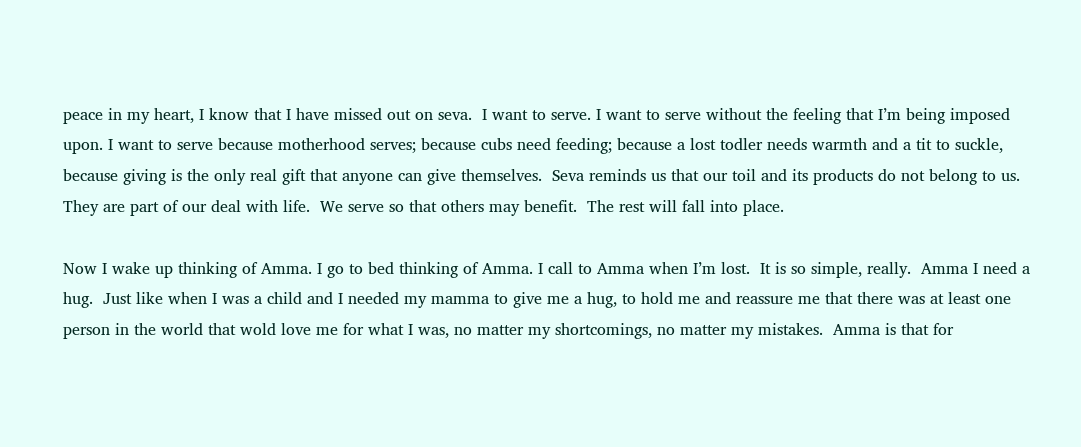peace in my heart, I know that I have missed out on seva.  I want to serve. I want to serve without the feeling that I’m being imposed upon. I want to serve because motherhood serves; because cubs need feeding; because a lost todler needs warmth and a tit to suckle, because giving is the only real gift that anyone can give themselves.  Seva reminds us that our toil and its products do not belong to us.  They are part of our deal with life.  We serve so that others may benefit.  The rest will fall into place.

Now I wake up thinking of Amma. I go to bed thinking of Amma. I call to Amma when I’m lost.  It is so simple, really.  Amma I need a hug.  Just like when I was a child and I needed my mamma to give me a hug, to hold me and reassure me that there was at least one person in the world that wold love me for what I was, no matter my shortcomings, no matter my mistakes.  Amma is that for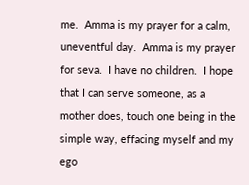me.  Amma is my prayer for a calm, uneventful day.  Amma is my prayer for seva.  I have no children.  I hope that I can serve someone, as a mother does, touch one being in the simple way, effacing myself and my ego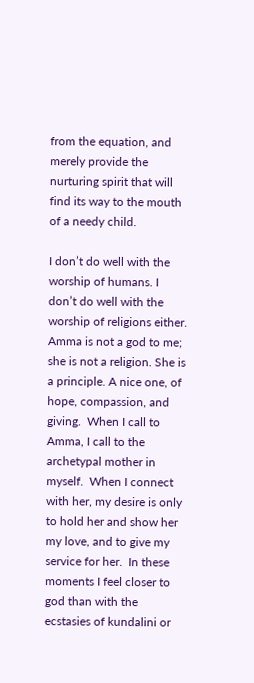from the equation, and merely provide the nurturing spirit that will find its way to the mouth of a needy child.

I don’t do well with the worship of humans. I don’t do well with the worship of religions either.  Amma is not a god to me; she is not a religion. She is a principle. A nice one, of hope, compassion, and giving.  When I call to Amma, I call to the archetypal mother in myself.  When I connect with her, my desire is only to hold her and show her my love, and to give my service for her.  In these moments I feel closer to god than with the ecstasies of kundalini or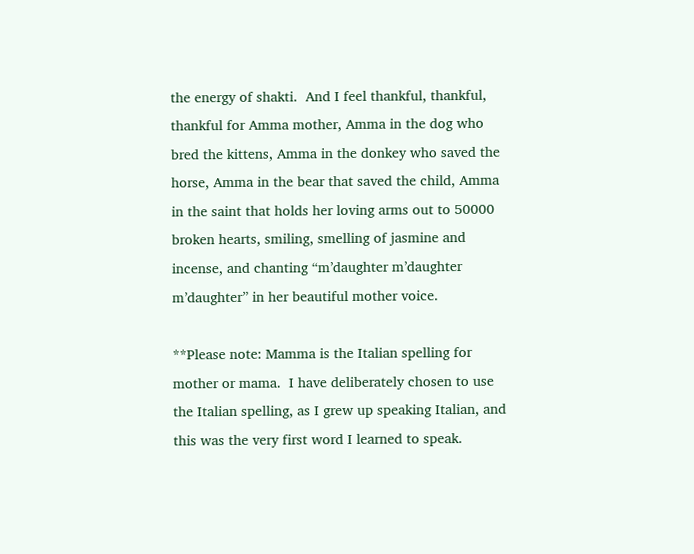the energy of shakti.  And I feel thankful, thankful, thankful for Amma mother, Amma in the dog who bred the kittens, Amma in the donkey who saved the horse, Amma in the bear that saved the child, Amma in the saint that holds her loving arms out to 50000 broken hearts, smiling, smelling of jasmine and incense, and chanting “m’daughter m’daughter m’daughter” in her beautiful mother voice.

**Please note: Mamma is the Italian spelling for mother or mama.  I have deliberately chosen to use the Italian spelling, as I grew up speaking Italian, and this was the very first word I learned to speak.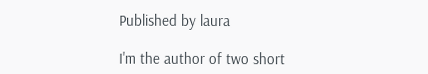Published by laura

I'm the author of two short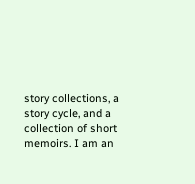story collections, a story cycle, and a collection of short memoirs. I am an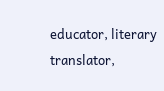educator, literary translator,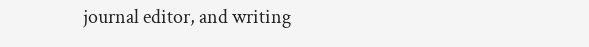journal editor, and writing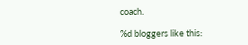coach.

%d bloggers like this: